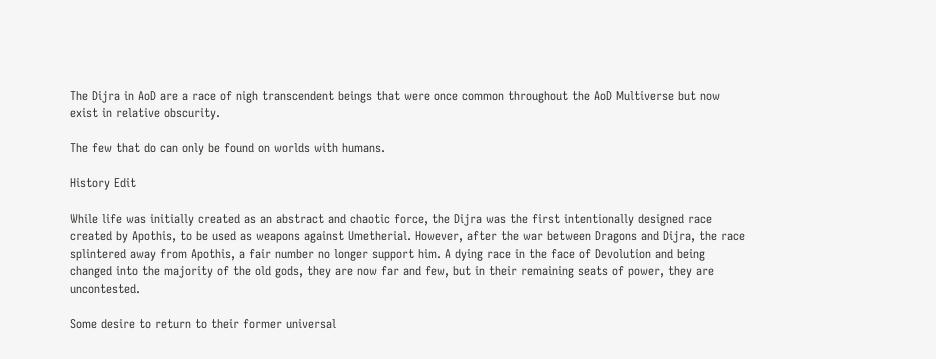The Dijra in AoD are a race of nigh transcendent beings that were once common throughout the AoD Multiverse but now exist in relative obscurity.

The few that do can only be found on worlds with humans.

History Edit

While life was initially created as an abstract and chaotic force, the Dijra was the first intentionally designed race created by Apothis, to be used as weapons against Umetherial. However, after the war between Dragons and Dijra, the race splintered away from Apothis, a fair number no longer support him. A dying race in the face of Devolution and being changed into the majority of the old gods, they are now far and few, but in their remaining seats of power, they are uncontested.

Some desire to return to their former universal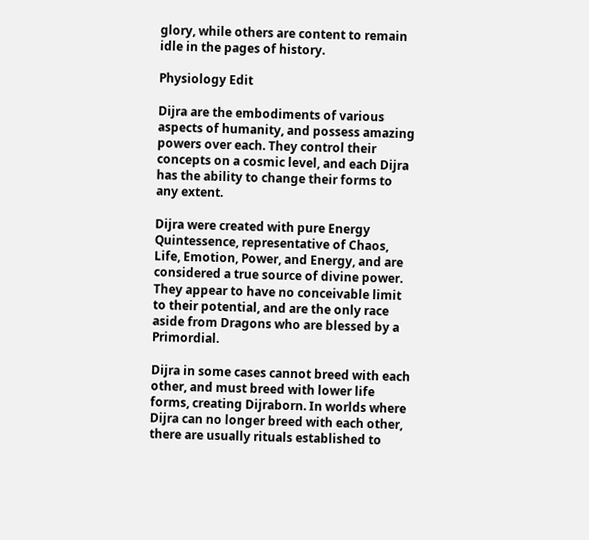glory, while others are content to remain idle in the pages of history.

Physiology Edit

Dijra are the embodiments of various aspects of humanity, and possess amazing powers over each. They control their concepts on a cosmic level, and each Dijra has the ability to change their forms to any extent.

Dijra were created with pure Energy Quintessence, representative of Chaos, Life, Emotion, Power, and Energy, and are considered a true source of divine power. They appear to have no conceivable limit to their potential, and are the only race aside from Dragons who are blessed by a Primordial.

Dijra in some cases cannot breed with each other, and must breed with lower life forms, creating Dijraborn. In worlds where Dijra can no longer breed with each other, there are usually rituals established to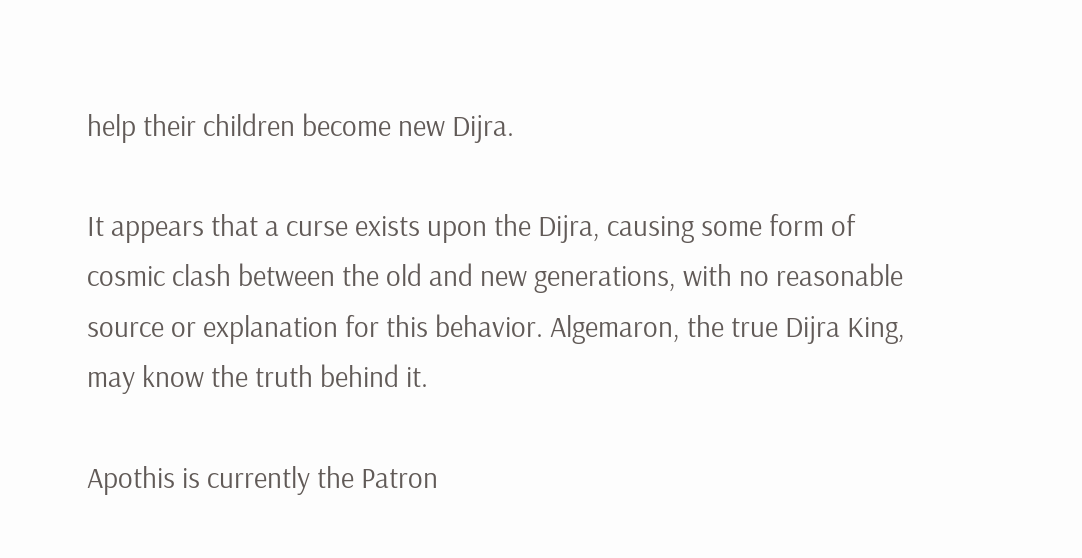help their children become new Dijra.

It appears that a curse exists upon the Dijra, causing some form of cosmic clash between the old and new generations, with no reasonable source or explanation for this behavior. Algemaron, the true Dijra King, may know the truth behind it.

Apothis is currently the Patron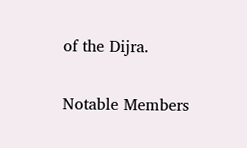of the Dijra.

Notable Members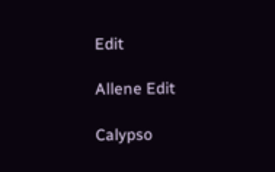Edit

Allene Edit

Calypso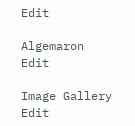Edit

Algemaron Edit

Image Gallery Edit